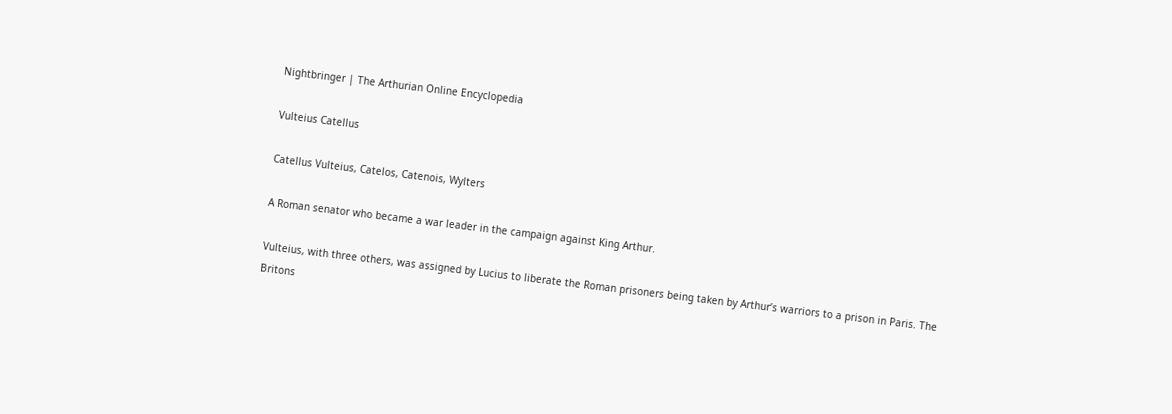Nightbringer | The Arthurian Online Encyclopedia

Vulteius Catellus

Catellus Vulteius, Catelos, Catenois, Wylters

A Roman senator who became a war leader in the campaign against King Arthur.

Vulteius, with three others, was assigned by Lucius to liberate the Roman prisoners being taken by Arthur’s warriors to a prison in Paris. The Britons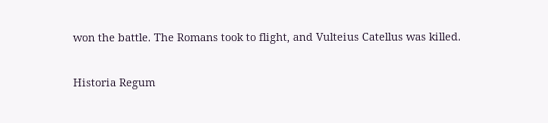won the battle. The Romans took to flight, and Vulteius Catellus was killed.

Historia Regum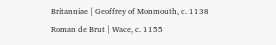Britanniae | Geoffrey of Monmouth, c. 1138
Roman de Brut | Wace, c. 1155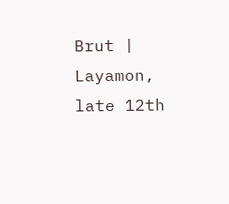Brut | Layamon, late 12th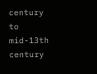century to mid-13th century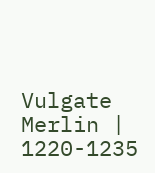Vulgate Merlin | 1220-1235